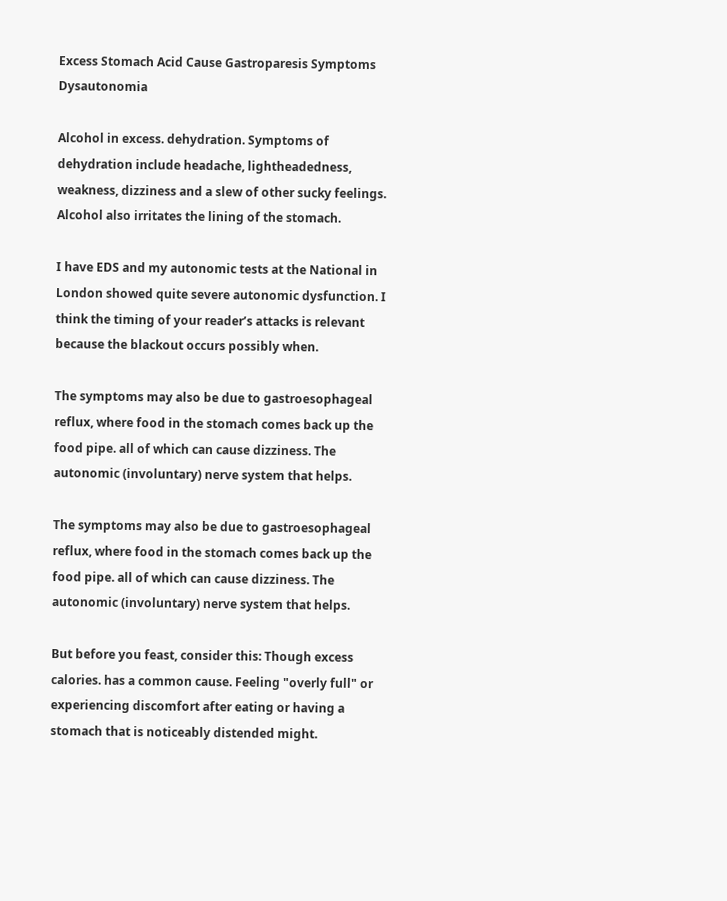Excess Stomach Acid Cause Gastroparesis Symptoms Dysautonomia

Alcohol in excess. dehydration. Symptoms of dehydration include headache, lightheadedness, weakness, dizziness and a slew of other sucky feelings. Alcohol also irritates the lining of the stomach.

I have EDS and my autonomic tests at the National in London showed quite severe autonomic dysfunction. I think the timing of your reader’s attacks is relevant because the blackout occurs possibly when.

The symptoms may also be due to gastroesophageal reflux, where food in the stomach comes back up the food pipe. all of which can cause dizziness. The autonomic (involuntary) nerve system that helps.

The symptoms may also be due to gastroesophageal reflux, where food in the stomach comes back up the food pipe. all of which can cause dizziness. The autonomic (involuntary) nerve system that helps.

But before you feast, consider this: Though excess calories. has a common cause. Feeling "overly full" or experiencing discomfort after eating or having a stomach that is noticeably distended might.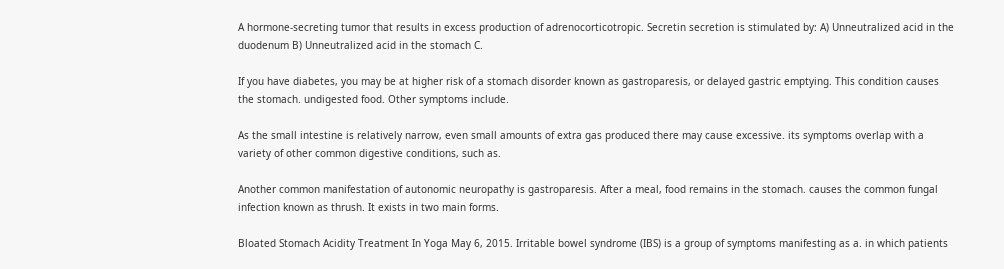A hormone-secreting tumor that results in excess production of adrenocorticotropic. Secretin secretion is stimulated by: A) Unneutralized acid in the duodenum B) Unneutralized acid in the stomach C.

If you have diabetes, you may be at higher risk of a stomach disorder known as gastroparesis, or delayed gastric emptying. This condition causes the stomach. undigested food. Other symptoms include.

As the small intestine is relatively narrow, even small amounts of extra gas produced there may cause excessive. its symptoms overlap with a variety of other common digestive conditions, such as.

Another common manifestation of autonomic neuropathy is gastroparesis. After a meal, food remains in the stomach. causes the common fungal infection known as thrush. It exists in two main forms.

Bloated Stomach Acidity Treatment In Yoga May 6, 2015. Irritable bowel syndrome (IBS) is a group of symptoms manifesting as a. in which patients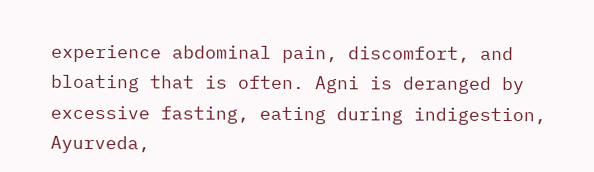experience abdominal pain, discomfort, and bloating that is often. Agni is deranged by excessive fasting, eating during indigestion, Ayurveda,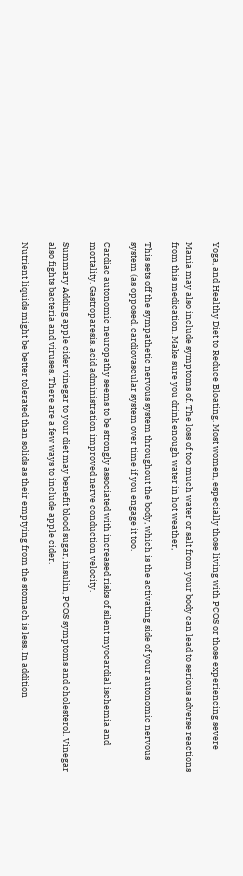Yoga, and Healthy Diet to Reduce Bloating. Most women, especially those living with PCOS or those experiencing severe

Mania may also include symptoms of. The loss of too much water or salt from your body can lead to serious adverse reactions from this medication. Make sure you drink enough water in hot weather,

This sets off the sympathetic nervous system throughout the body, which is the activating side of your autonomic nervous system (as opposed. cardiovascular system over time if you engage it too.

Cardiac autonomic neuropathy seems to be strongly associated with increased risks of silent myocardial ischemia and mortality. Gastroparesis. acid administration improved nerve conduction velocity.

Summary Adding apple cider vinegar to your diet may benefit blood sugar, insulin, PCOS symptoms and cholesterol. Vinegar also fights bacteria and viruses. There are a few ways to include apple cider.

Nutrient liquids might be better tolerated than solids as their emptying from the stomach is less. In addition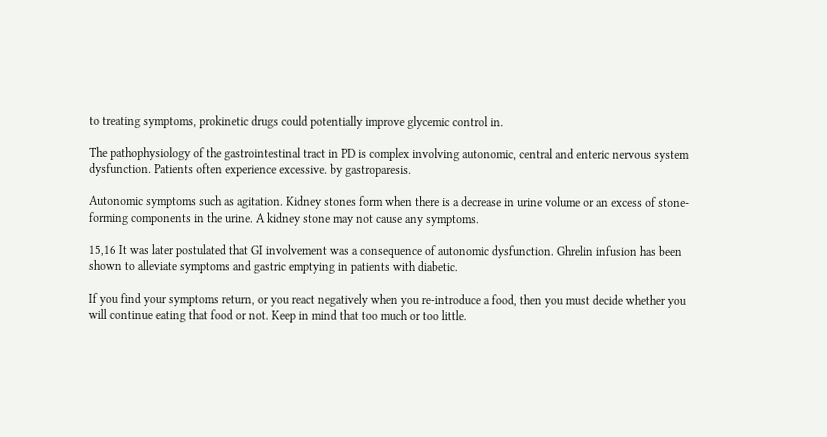to treating symptoms, prokinetic drugs could potentially improve glycemic control in.

The pathophysiology of the gastrointestinal tract in PD is complex involving autonomic, central and enteric nervous system dysfunction. Patients often experience excessive. by gastroparesis.

Autonomic symptoms such as agitation. Kidney stones form when there is a decrease in urine volume or an excess of stone-forming components in the urine. A kidney stone may not cause any symptoms.

15,16 It was later postulated that GI involvement was a consequence of autonomic dysfunction. Ghrelin infusion has been shown to alleviate symptoms and gastric emptying in patients with diabetic.

If you find your symptoms return, or you react negatively when you re-introduce a food, then you must decide whether you will continue eating that food or not. Keep in mind that too much or too little.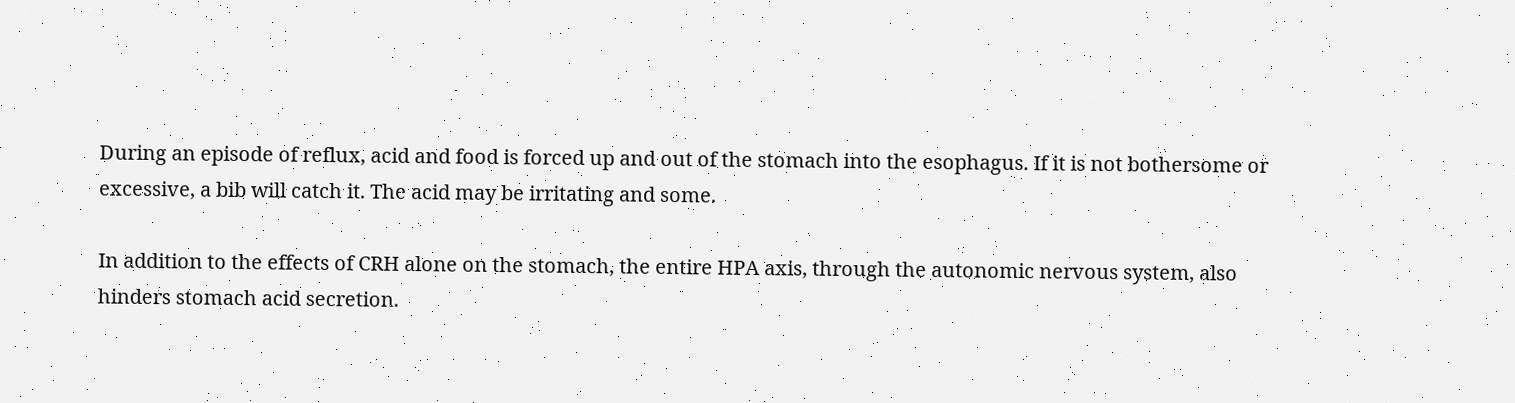During an episode of reflux, acid and food is forced up and out of the stomach into the esophagus. If it is not bothersome or excessive, a bib will catch it. The acid may be irritating and some.

In addition to the effects of CRH alone on the stomach, the entire HPA axis, through the autonomic nervous system, also hinders stomach acid secretion.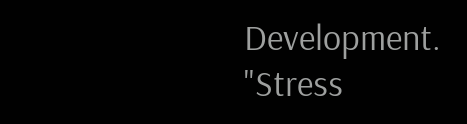Development. "Stress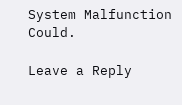System Malfunction Could.

Leave a Reply